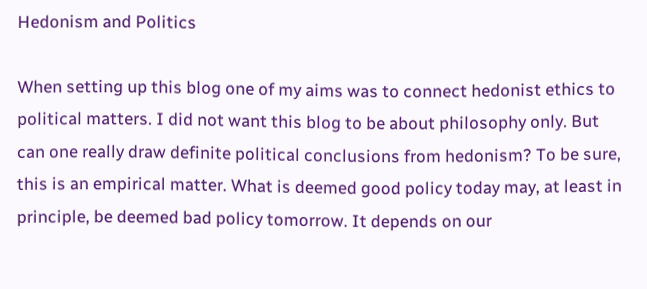Hedonism and Politics

When setting up this blog one of my aims was to connect hedonist ethics to political matters. I did not want this blog to be about philosophy only. But can one really draw definite political conclusions from hedonism? To be sure, this is an empirical matter. What is deemed good policy today may, at least in principle, be deemed bad policy tomorrow. It depends on our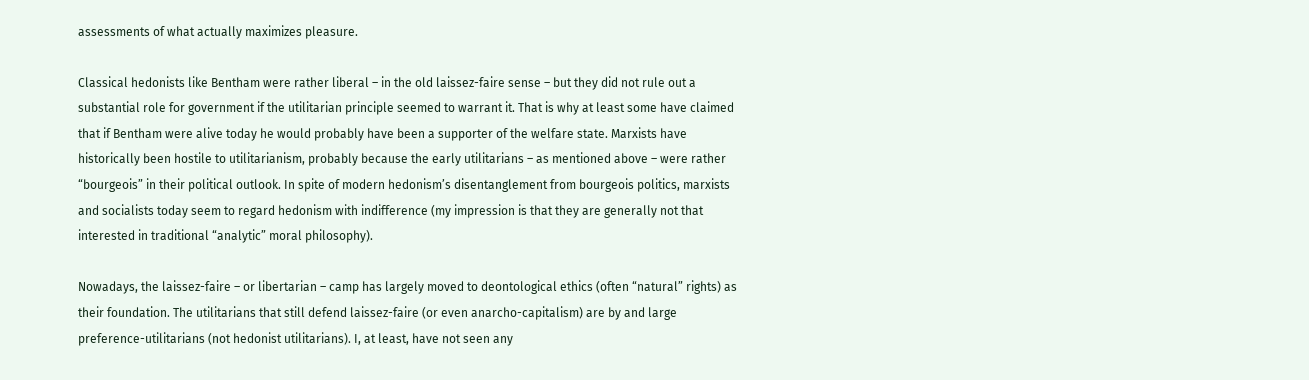assessments of what actually maximizes pleasure.

Classical hedonists like Bentham were rather liberal – in the old laissez-faire sense – but they did not rule out a substantial role for government if the utilitarian principle seemed to warrant it. That is why at least some have claimed that if Bentham were alive today he would probably have been a supporter of the welfare state. Marxists have historically been hostile to utilitarianism, probably because the early utilitarians – as mentioned above – were rather “bourgeois” in their political outlook. In spite of modern hedonism’s disentanglement from bourgeois politics, marxists and socialists today seem to regard hedonism with indifference (my impression is that they are generally not that interested in traditional “analytic” moral philosophy).

Nowadays, the laissez-faire – or libertarian – camp has largely moved to deontological ethics (often “natural” rights) as their foundation. The utilitarians that still defend laissez-faire (or even anarcho-capitalism) are by and large preference-utilitarians (not hedonist utilitarians). I, at least, have not seen any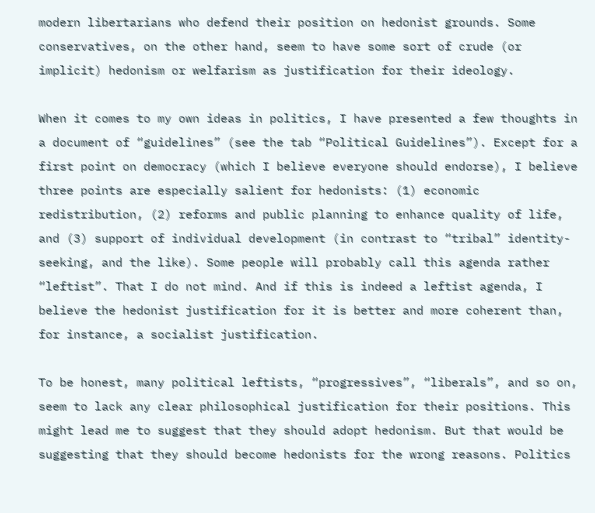modern libertarians who defend their position on hedonist grounds. Some conservatives, on the other hand, seem to have some sort of crude (or implicit) hedonism or welfarism as justification for their ideology.

When it comes to my own ideas in politics, I have presented a few thoughts in a document of “guidelines” (see the tab “Political Guidelines”). Except for a first point on democracy (which I believe everyone should endorse), I believe three points are especially salient for hedonists: (1) economic redistribution, (2) reforms and public planning to enhance quality of life, and (3) support of individual development (in contrast to “tribal” identity-seeking, and the like). Some people will probably call this agenda rather “leftist”. That I do not mind. And if this is indeed a leftist agenda, I believe the hedonist justification for it is better and more coherent than, for instance, a socialist justification.

To be honest, many political leftists, “progressives”, “liberals”, and so on, seem to lack any clear philosophical justification for their positions. This might lead me to suggest that they should adopt hedonism. But that would be suggesting that they should become hedonists for the wrong reasons. Politics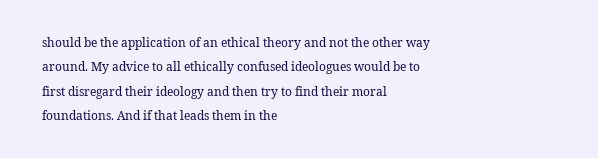should be the application of an ethical theory and not the other way around. My advice to all ethically confused ideologues would be to first disregard their ideology and then try to find their moral foundations. And if that leads them in the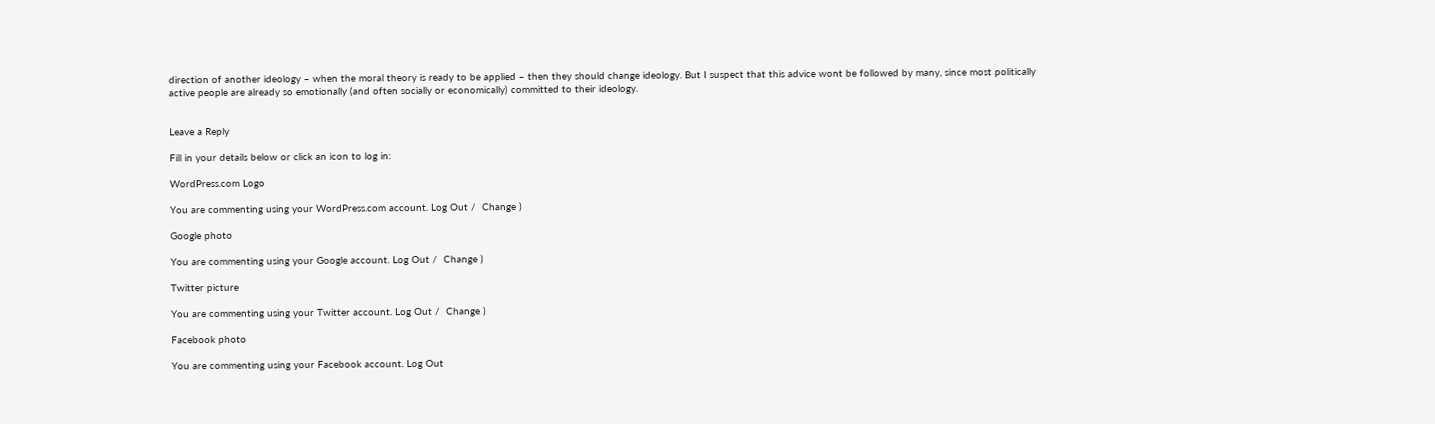direction of another ideology – when the moral theory is ready to be applied – then they should change ideology. But I suspect that this advice wont be followed by many, since most politically active people are already so emotionally (and often socially or economically) committed to their ideology.


Leave a Reply

Fill in your details below or click an icon to log in:

WordPress.com Logo

You are commenting using your WordPress.com account. Log Out /  Change )

Google photo

You are commenting using your Google account. Log Out /  Change )

Twitter picture

You are commenting using your Twitter account. Log Out /  Change )

Facebook photo

You are commenting using your Facebook account. Log Out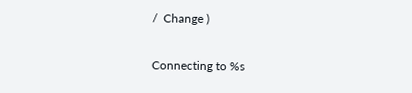/  Change )

Connecting to %s